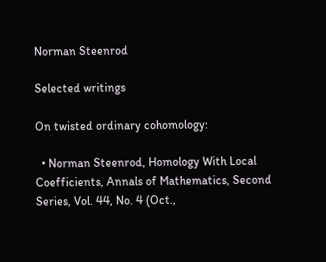Norman Steenrod

Selected writings

On twisted ordinary cohomology:

  • Norman Steenrod, Homology With Local Coefficients, Annals of Mathematics, Second Series, Vol. 44, No. 4 (Oct.,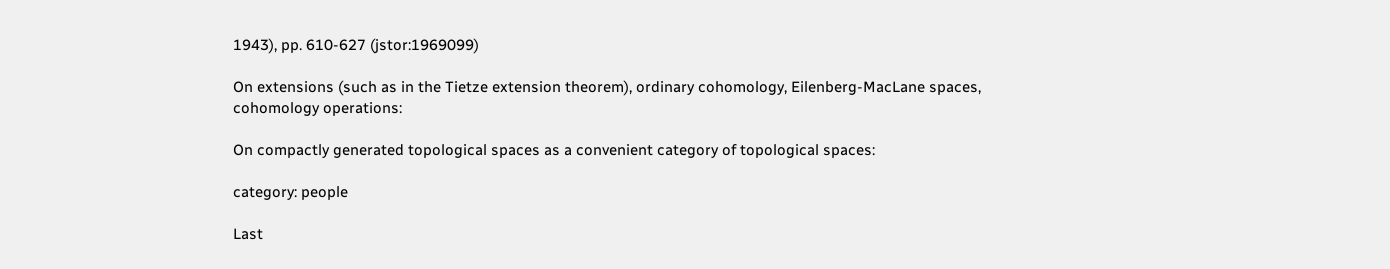1943), pp. 610-627 (jstor:1969099)

On extensions (such as in the Tietze extension theorem), ordinary cohomology, Eilenberg-MacLane spaces, cohomology operations:

On compactly generated topological spaces as a convenient category of topological spaces:

category: people

Last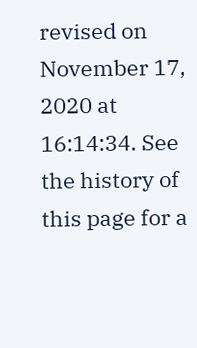revised on November 17, 2020 at 16:14:34. See the history of this page for a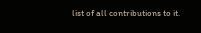list of all contributions to it.